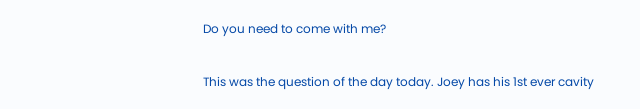Do you need to come with me?

This was the question of the day today. Joey has his 1st ever cavity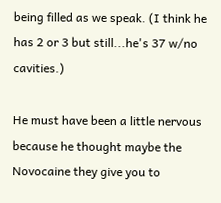being filled as we speak. (I think he has 2 or 3 but still...he's 37 w/no cavities.)

He must have been a little nervous because he thought maybe the Novocaine they give you to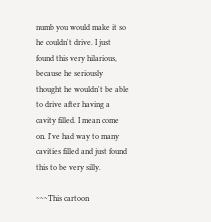numb you would make it so he couldn't drive. I just found this very hilarious, because he seriously thought he wouldn't be able to drive after having a cavity filled. I mean come on. I've had way to many cavities filled and just found this to be very silly.

~~~This cartoon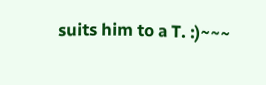suits him to a T. :)~~~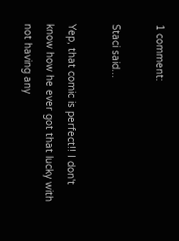1 comment:

Staci said...

Yep, that comic is perfect!! I don't know how he ever got that lucky with not having any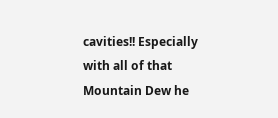cavities!! Especially with all of that Mountain Dew he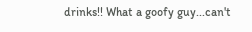drinks!! What a goofy guy...can't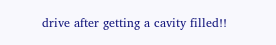drive after getting a cavity filled!!